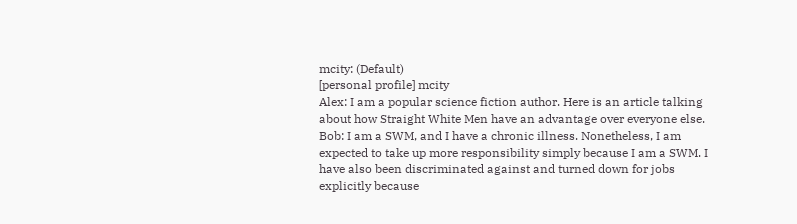mcity: (Default)
[personal profile] mcity
Alex: I am a popular science fiction author. Here is an article talking about how Straight White Men have an advantage over everyone else.
Bob: I am a SWM, and I have a chronic illness. Nonetheless, I am expected to take up more responsibility simply because I am a SWM. I have also been discriminated against and turned down for jobs explicitly because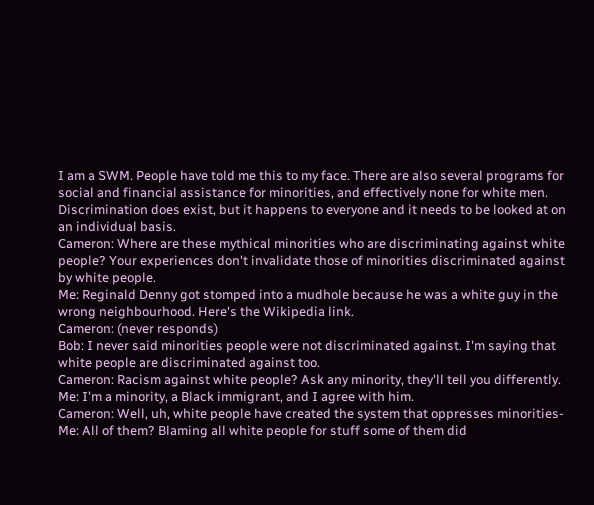I am a SWM. People have told me this to my face. There are also several programs for social and financial assistance for minorities, and effectively none for white men. Discrimination does exist, but it happens to everyone and it needs to be looked at on an individual basis.
Cameron: Where are these mythical minorities who are discriminating against white people? Your experiences don't invalidate those of minorities discriminated against by white people.
Me: Reginald Denny got stomped into a mudhole because he was a white guy in the wrong neighbourhood. Here's the Wikipedia link.
Cameron: (never responds)
Bob: I never said minorities people were not discriminated against. I'm saying that white people are discriminated against too.
Cameron: Racism against white people? Ask any minority, they'll tell you differently.
Me: I'm a minority, a Black immigrant, and I agree with him.
Cameron: Well, uh, white people have created the system that oppresses minorities-
Me: All of them? Blaming all white people for stuff some of them did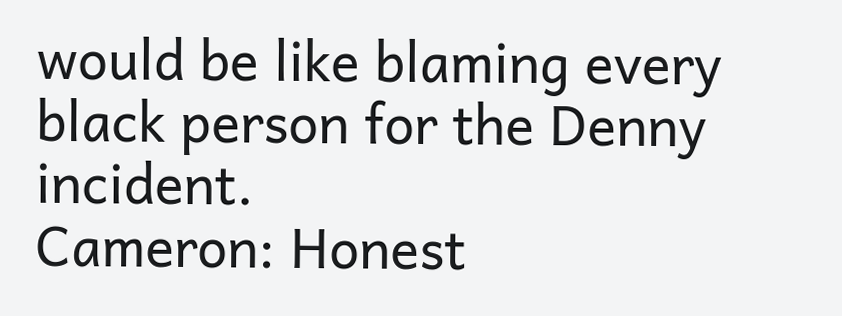would be like blaming every black person for the Denny incident.
Cameron: Honest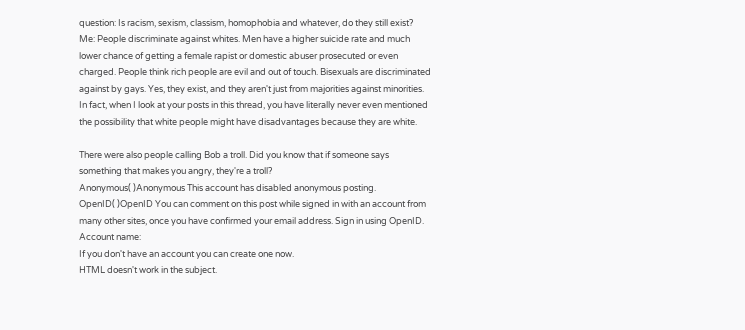question: Is racism, sexism, classism, homophobia and whatever, do they still exist?
Me: People discriminate against whites. Men have a higher suicide rate and much lower chance of getting a female rapist or domestic abuser prosecuted or even charged. People think rich people are evil and out of touch. Bisexuals are discriminated against by gays. Yes, they exist, and they aren't just from majorities against minorities. In fact, when I look at your posts in this thread, you have literally never even mentioned the possibility that white people might have disadvantages because they are white.

There were also people calling Bob a troll. Did you know that if someone says something that makes you angry, they're a troll?
Anonymous( )Anonymous This account has disabled anonymous posting.
OpenID( )OpenID You can comment on this post while signed in with an account from many other sites, once you have confirmed your email address. Sign in using OpenID.
Account name:
If you don't have an account you can create one now.
HTML doesn't work in the subject.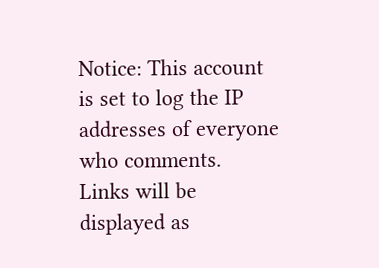Notice: This account is set to log the IP addresses of everyone who comments.
Links will be displayed as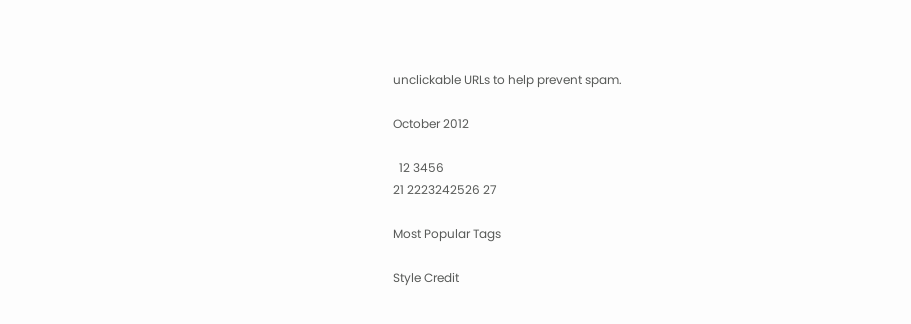unclickable URLs to help prevent spam.

October 2012

  12 3456
21 2223242526 27

Most Popular Tags

Style Credit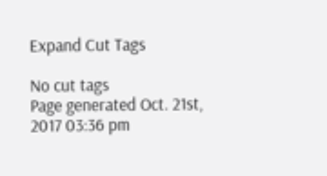Expand Cut Tags

No cut tags
Page generated Oct. 21st, 2017 03:36 pm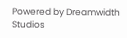Powered by Dreamwidth Studios